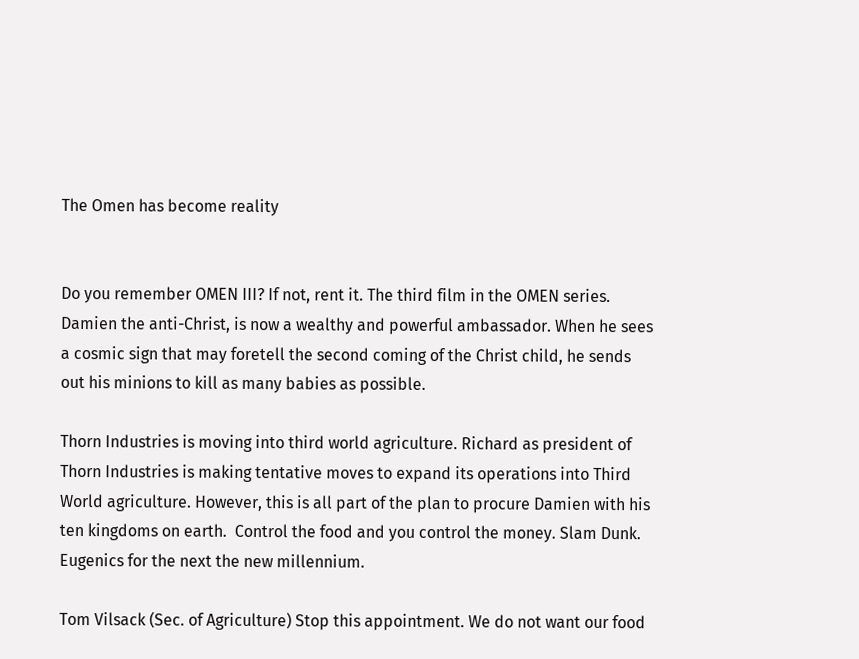The Omen has become reality


Do you remember OMEN III? If not, rent it. The third film in the OMEN series. Damien the anti-Christ, is now a wealthy and powerful ambassador. When he sees a cosmic sign that may foretell the second coming of the Christ child, he sends out his minions to kill as many babies as possible.

Thorn Industries is moving into third world agriculture. Richard as president of Thorn Industries is making tentative moves to expand its operations into Third World agriculture. However, this is all part of the plan to procure Damien with his ten kingdoms on earth.  Control the food and you control the money. Slam Dunk.  Eugenics for the next the new millennium.

Tom Vilsack (Sec. of Agriculture) Stop this appointment. We do not want our food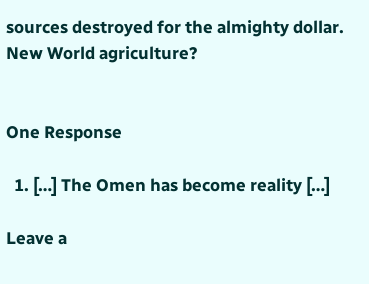sources destroyed for the almighty dollar. New World agriculture?


One Response

  1. […] The Omen has become reality […]

Leave a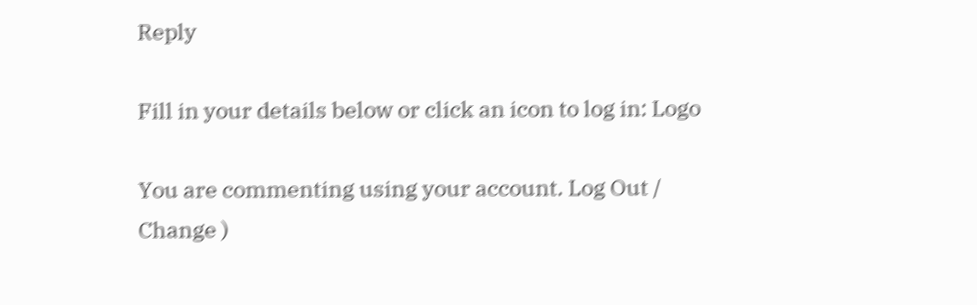Reply

Fill in your details below or click an icon to log in: Logo

You are commenting using your account. Log Out /  Change )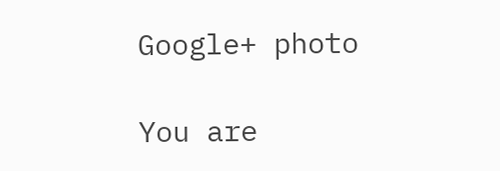Google+ photo

You are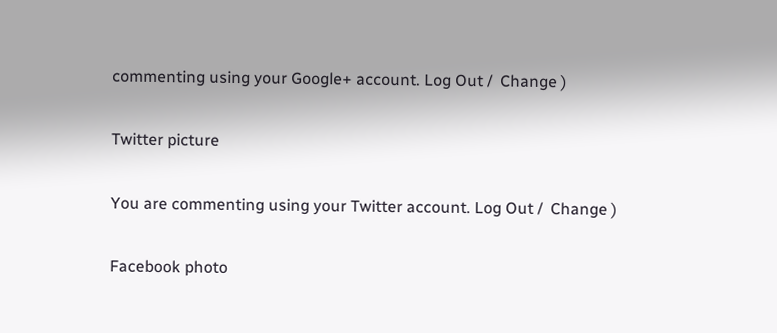commenting using your Google+ account. Log Out /  Change )

Twitter picture

You are commenting using your Twitter account. Log Out /  Change )

Facebook photo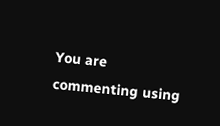You are commenting using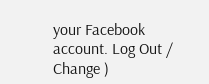your Facebook account. Log Out /  Change )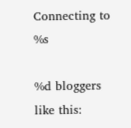Connecting to %s

%d bloggers like this: